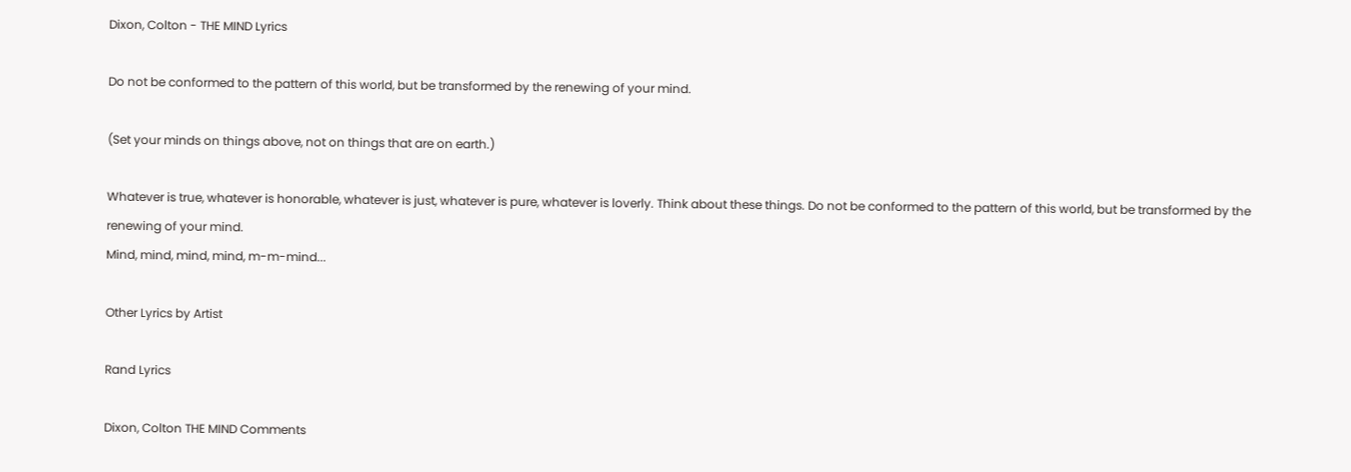Dixon, Colton - THE MIND Lyrics

Do not be conformed to the pattern of this world, but be transformed by the renewing of your mind.

(Set your minds on things above, not on things that are on earth.)

Whatever is true, whatever is honorable, whatever is just, whatever is pure, whatever is loverly. Think about these things. Do not be conformed to the pattern of this world, but be transformed by the renewing of your mind.
Mind, mind, mind, mind, m-m-mind...

Other Lyrics by Artist

Rand Lyrics

Dixon, Colton THE MIND Comments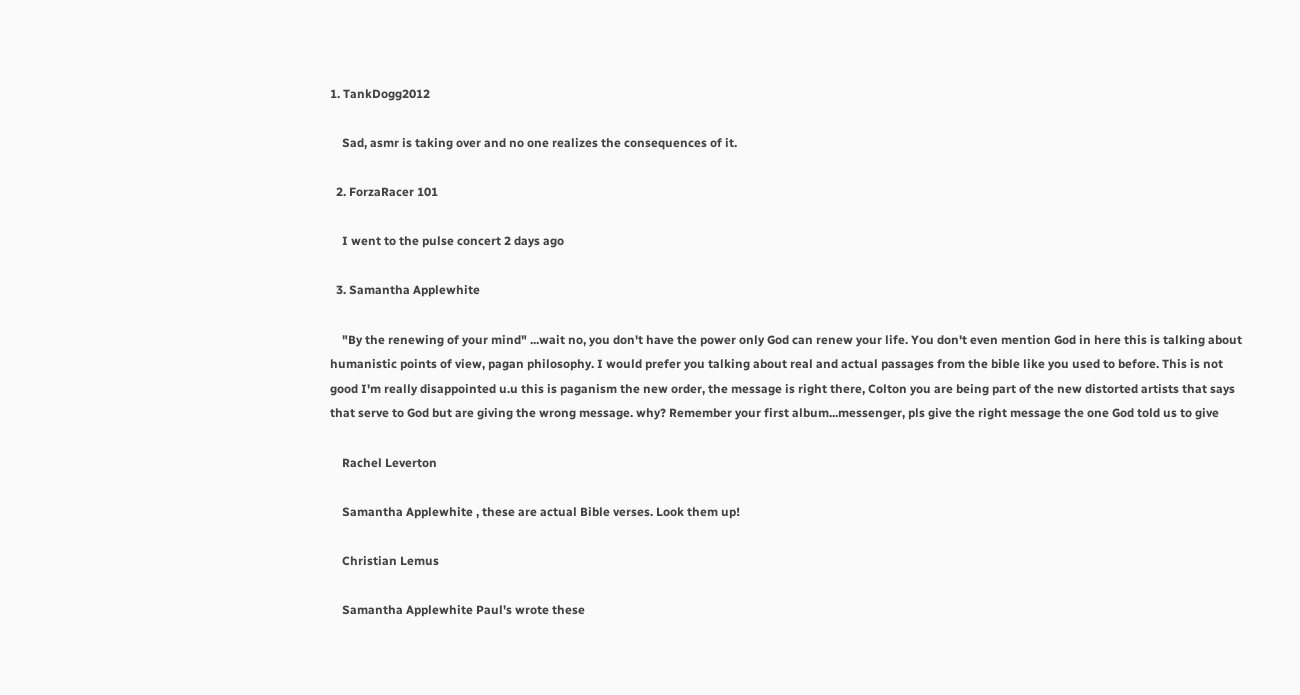1. TankDogg2012

    Sad, asmr is taking over and no one realizes the consequences of it.

  2. ForzaRacer 101

    I went to the pulse concert 2 days ago

  3. Samantha Applewhite

    "By the renewing of your mind" ...wait no, you don't have the power only God can renew your life. You don't even mention God in here this is talking about humanistic points of view, pagan philosophy. I would prefer you talking about real and actual passages from the bible like you used to before. This is not good I'm really disappointed u.u this is paganism the new order, the message is right there, Colton you are being part of the new distorted artists that says that serve to God but are giving the wrong message. why? Remember your first album...messenger, pls give the right message the one God told us to give

    Rachel Leverton

    Samantha Applewhite , these are actual Bible verses. Look them up!

    Christian Lemus

    Samantha Applewhite Paul's wrote these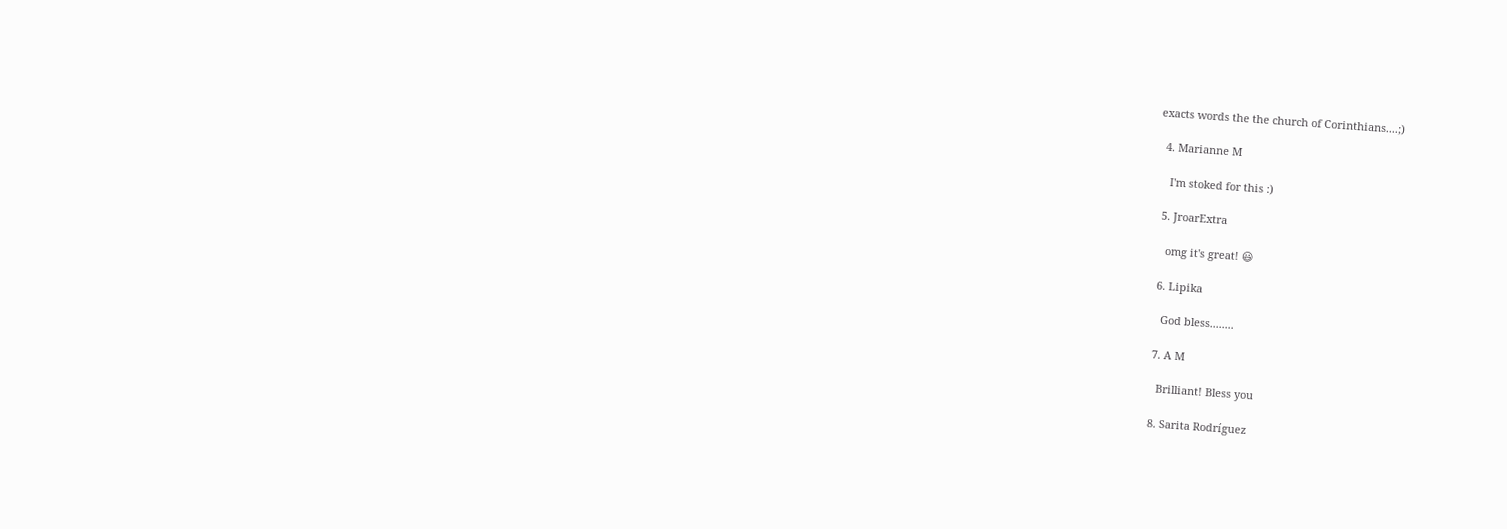exacts words the the church of Corinthians....;)

  4. Marianne M

    I'm stoked for this :)

  5. JroarExtra

    omg it's great! 😃

  6. Lipika

    God bless........

  7. A M

    Brilliant! Bless you

  8. Sarita Rodríguez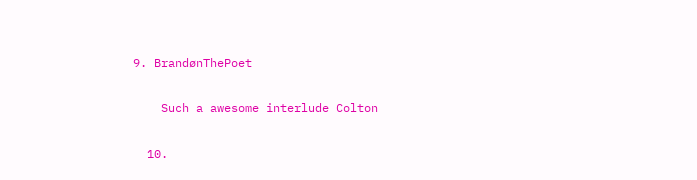9. BrandønThePoet

    Such a awesome interlude Colton

  10.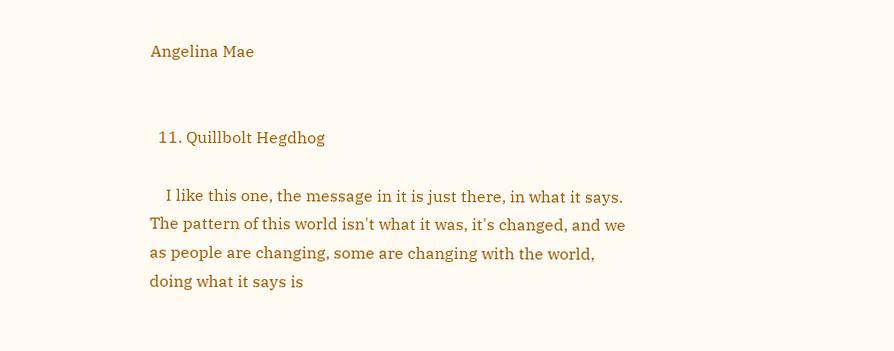Angelina Mae


  11. Quillbolt Hegdhog

    I like this one, the message in it is just there, in what it says. The pattern of this world isn't what it was, it's changed, and we as people are changing, some are changing with the world, doing what it says is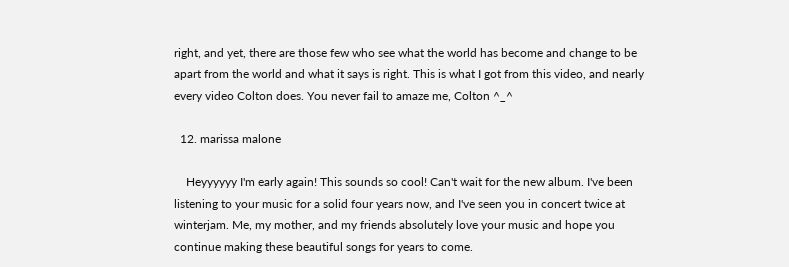right, and yet, there are those few who see what the world has become and change to be apart from the world and what it says is right. This is what I got from this video, and nearly every video Colton does. You never fail to amaze me, Colton ^_^

  12. marissa malone

    Heyyyyyy I'm early again! This sounds so cool! Can't wait for the new album. I've been listening to your music for a solid four years now, and I've seen you in concert twice at winterjam. Me, my mother, and my friends absolutely love your music and hope you continue making these beautiful songs for years to come.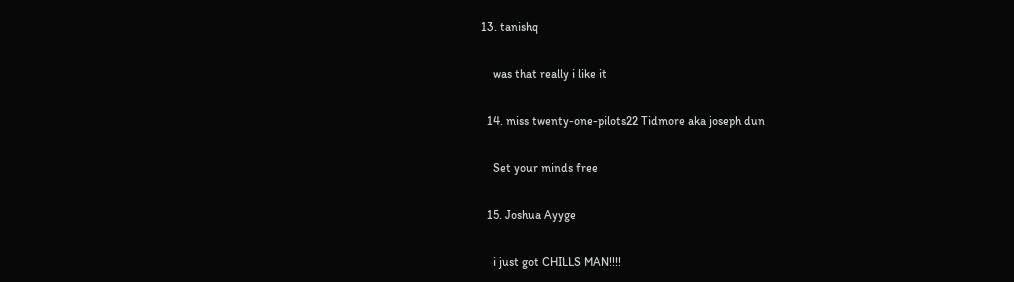13. tanishq

    was that really i like it

  14. miss twenty-one-pilots22 Tidmore aka joseph dun

    Set your minds free

  15. Joshua Ayyge

    i just got CHILLS MAN!!!!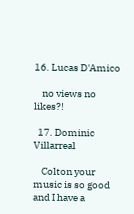16. Lucas D'Amico

    no views no likes?!

  17. Dominic Villarreal

    Colton your music is so good and I have a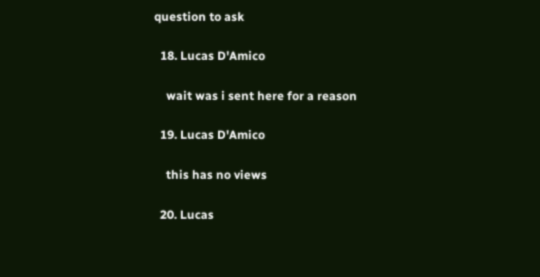question to ask

  18. Lucas D'Amico

    wait was i sent here for a reason

  19. Lucas D'Amico

    this has no views

  20. Lucas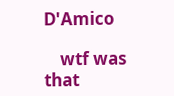D'Amico

    wtf was that